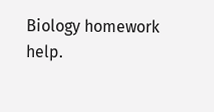Biology homework help.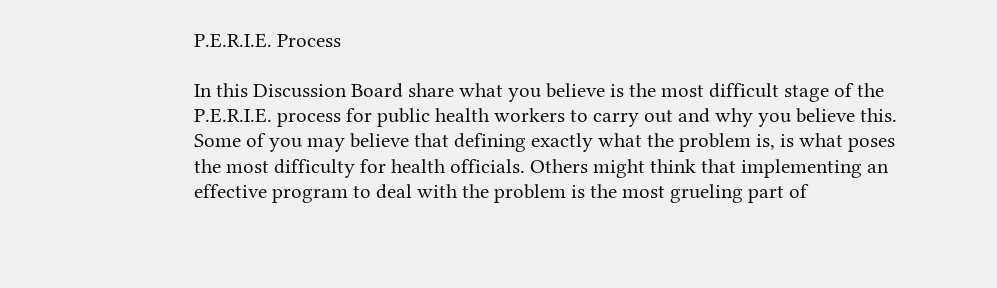P.E.R.I.E. Process

In this Discussion Board share what you believe is the most difficult stage of the P.E.R.I.E. process for public health workers to carry out and why you believe this. Some of you may believe that defining exactly what the problem is, is what poses the most difficulty for health officials. Others might think that implementing an effective program to deal with the problem is the most grueling part of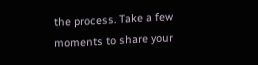the process. Take a few moments to share your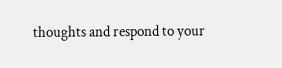thoughts and respond to your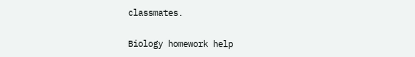classmates.

Biology homework help